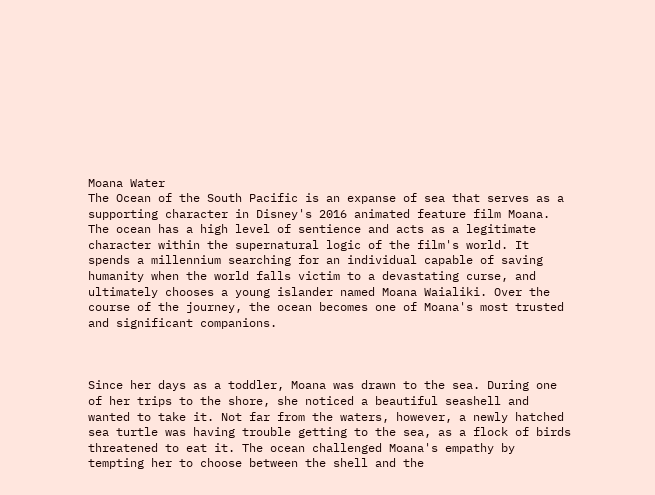Moana Water
The Ocean of the South Pacific is an expanse of sea that serves as a supporting character in Disney's 2016 animated feature film Moana. The ocean has a high level of sentience and acts as a legitimate character within the supernatural logic of the film's world. It spends a millennium searching for an individual capable of saving humanity when the world falls victim to a devastating curse, and ultimately chooses a young islander named Moana Waialiki. Over the course of the journey, the ocean becomes one of Moana's most trusted and significant companions.



Since her days as a toddler, Moana was drawn to the sea. During one of her trips to the shore, she noticed a beautiful seashell and wanted to take it. Not far from the waters, however, a newly hatched sea turtle was having trouble getting to the sea, as a flock of birds threatened to eat it. The ocean challenged Moana's empathy by tempting her to choose between the shell and the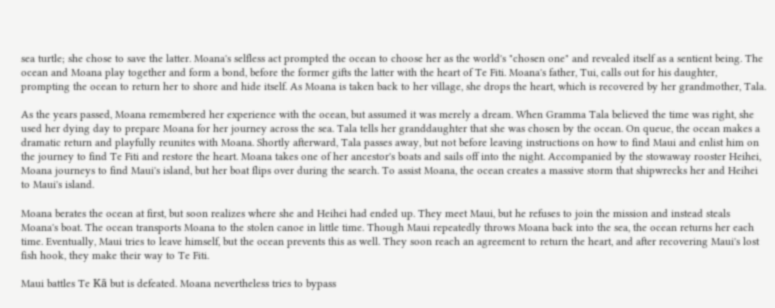sea turtle; she chose to save the latter. Moana's selfless act prompted the ocean to choose her as the world's "chosen one" and revealed itself as a sentient being. The ocean and Moana play together and form a bond, before the former gifts the latter with the heart of Te Fiti. Moana's father, Tui, calls out for his daughter, prompting the ocean to return her to shore and hide itself. As Moana is taken back to her village, she drops the heart, which is recovered by her grandmother, Tala.

As the years passed, Moana remembered her experience with the ocean, but assumed it was merely a dream. When Gramma Tala believed the time was right, she used her dying day to prepare Moana for her journey across the sea. Tala tells her granddaughter that she was chosen by the ocean. On queue, the ocean makes a dramatic return and playfully reunites with Moana. Shortly afterward, Tala passes away, but not before leaving instructions on how to find Maui and enlist him on the journey to find Te Fiti and restore the heart. Moana takes one of her ancestor's boats and sails off into the night. Accompanied by the stowaway rooster Heihei, Moana journeys to find Maui's island, but her boat flips over during the search. To assist Moana, the ocean creates a massive storm that shipwrecks her and Heihei to Maui's island.

Moana berates the ocean at first, but soon realizes where she and Heihei had ended up. They meet Maui, but he refuses to join the mission and instead steals Moana's boat. The ocean transports Moana to the stolen canoe in little time. Though Maui repeatedly throws Moana back into the sea, the ocean returns her each time. Eventually, Maui tries to leave himself, but the ocean prevents this as well. They soon reach an agreement to return the heart, and after recovering Maui's lost fish hook, they make their way to Te Fiti.

Maui battles Te Kā but is defeated. Moana nevertheless tries to bypass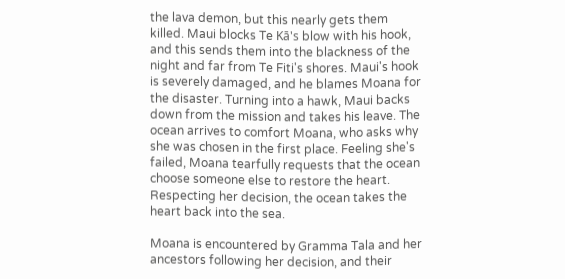the lava demon, but this nearly gets them killed. Maui blocks Te Kā's blow with his hook, and this sends them into the blackness of the night and far from Te Fiti's shores. Maui's hook is severely damaged, and he blames Moana for the disaster. Turning into a hawk, Maui backs down from the mission and takes his leave. The ocean arrives to comfort Moana, who asks why she was chosen in the first place. Feeling she's failed, Moana tearfully requests that the ocean choose someone else to restore the heart. Respecting her decision, the ocean takes the heart back into the sea.

Moana is encountered by Gramma Tala and her ancestors following her decision, and their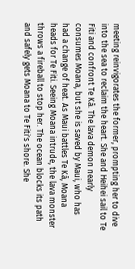meeting reinvigorates the former, prompting her to dive into the sea to reclaim the heart. She and Heihei sail to Te Fiti and confront Te Kā. The lava demon nearly consumes Moana, but she is saved by Maui, who has had a change of heat. As Maui battles Te Kā, Moana heads for Te Fiti. Seeing Moana intrude, the lava monster throws a fireball to stop her. The ocean blocks its path and safely gets Moana to Te Fiti's shore. She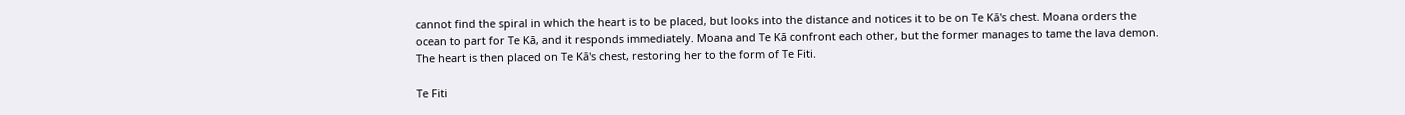cannot find the spiral in which the heart is to be placed, but looks into the distance and notices it to be on Te Kā's chest. Moana orders the ocean to part for Te Kā, and it responds immediately. Moana and Te Kā confront each other, but the former manages to tame the lava demon. The heart is then placed on Te Kā's chest, restoring her to the form of Te Fiti.

Te Fiti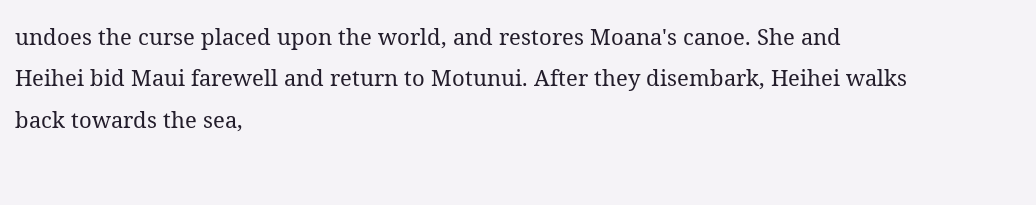undoes the curse placed upon the world, and restores Moana's canoe. She and Heihei bid Maui farewell and return to Motunui. After they disembark, Heihei walks back towards the sea,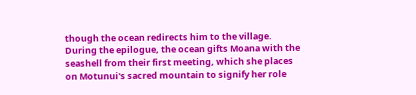though the ocean redirects him to the village. During the epilogue, the ocean gifts Moana with the seashell from their first meeting, which she places on Motunui's sacred mountain to signify her role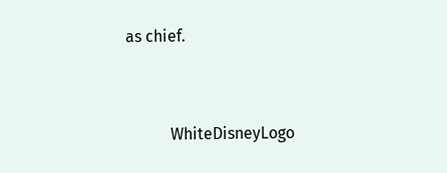as chief.


           WhiteDisneyLogo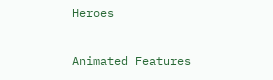Heroes

Animated Features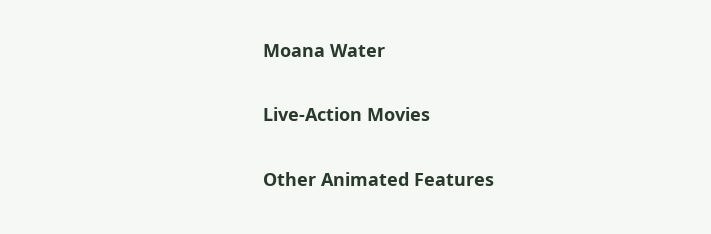Moana Water

Live-Action Movies

Other Animated Features